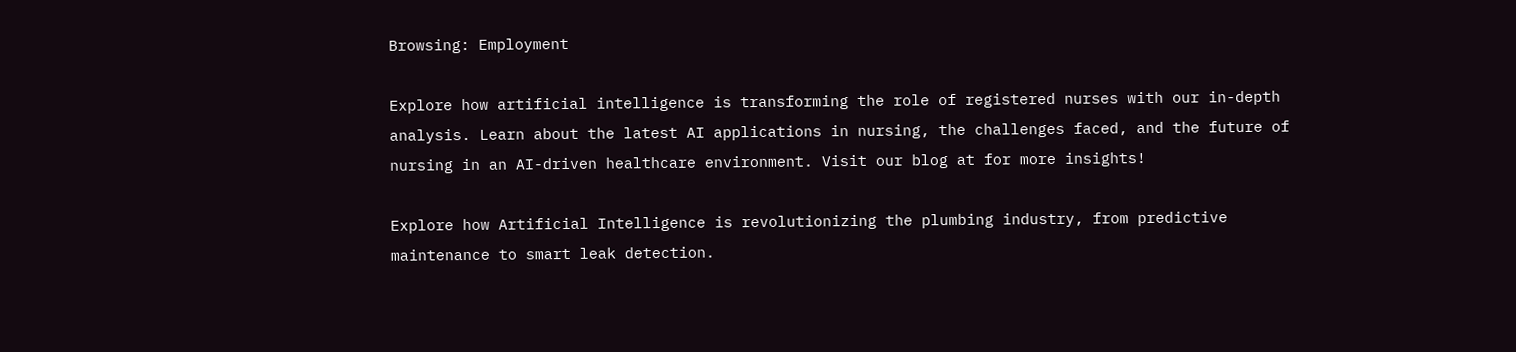Browsing: Employment

Explore how artificial intelligence is transforming the role of registered nurses with our in-depth analysis. Learn about the latest AI applications in nursing, the challenges faced, and the future of nursing in an AI-driven healthcare environment. Visit our blog at for more insights!

Explore how Artificial Intelligence is revolutionizing the plumbing industry, from predictive maintenance to smart leak detection.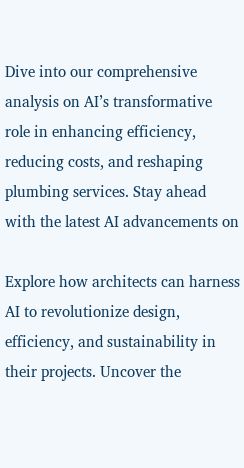Dive into our comprehensive analysis on AI’s transformative role in enhancing efficiency, reducing costs, and reshaping plumbing services. Stay ahead with the latest AI advancements on

Explore how architects can harness AI to revolutionize design, efficiency, and sustainability in their projects. Uncover the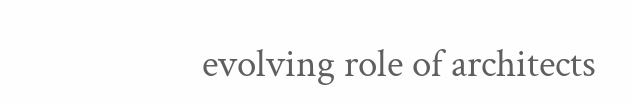evolving role of architects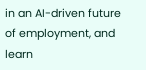in an AI-driven future of employment, and learn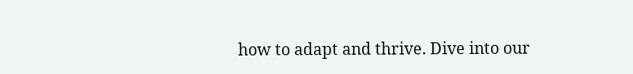how to adapt and thrive. Dive into our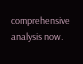comprehensive analysis now.